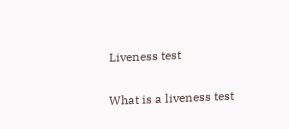Liveness test

What is a liveness test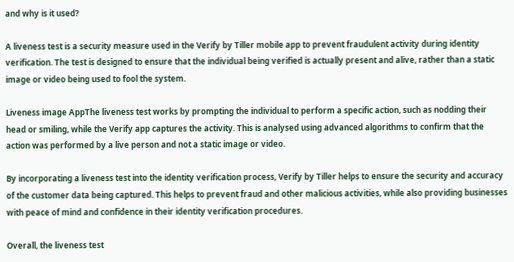and why is it used?

A liveness test is a security measure used in the Verify by Tiller mobile app to prevent fraudulent activity during identity verification. The test is designed to ensure that the individual being verified is actually present and alive, rather than a static image or video being used to fool the system.

Liveness image AppThe liveness test works by prompting the individual to perform a specific action, such as nodding their head or smiling, while the Verify app captures the activity. This is analysed using advanced algorithms to confirm that the action was performed by a live person and not a static image or video.

By incorporating a liveness test into the identity verification process, Verify by Tiller helps to ensure the security and accuracy of the customer data being captured. This helps to prevent fraud and other malicious activities, while also providing businesses with peace of mind and confidence in their identity verification procedures.

Overall, the liveness test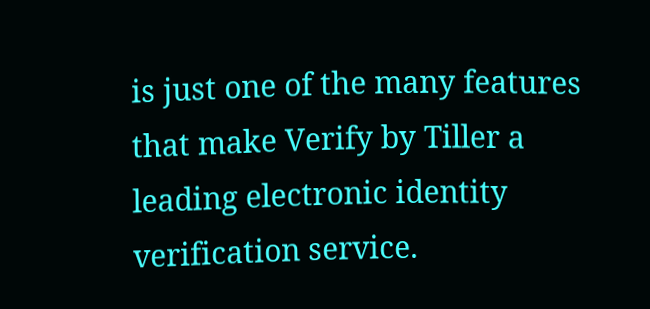is just one of the many features that make Verify by Tiller a leading electronic identity verification service.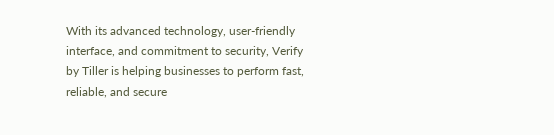With its advanced technology, user-friendly interface, and commitment to security, Verify by Tiller is helping businesses to perform fast, reliable, and secure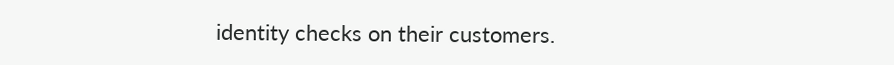identity checks on their customers.